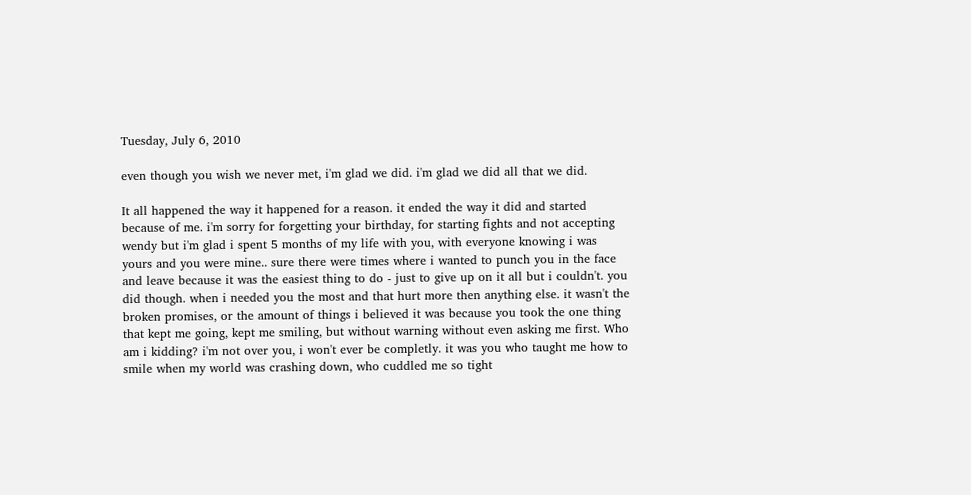Tuesday, July 6, 2010

even though you wish we never met, i'm glad we did. i'm glad we did all that we did.

It all happened the way it happened for a reason. it ended the way it did and started because of me. i'm sorry for forgetting your birthday, for starting fights and not accepting wendy but i'm glad i spent 5 months of my life with you, with everyone knowing i was yours and you were mine.. sure there were times where i wanted to punch you in the face and leave because it was the easiest thing to do - just to give up on it all but i couldn't. you did though. when i needed you the most and that hurt more then anything else. it wasn't the broken promises, or the amount of things i believed it was because you took the one thing that kept me going, kept me smiling, but without warning without even asking me first. Who am i kidding? i'm not over you, i won't ever be completly. it was you who taught me how to smile when my world was crashing down, who cuddled me so tight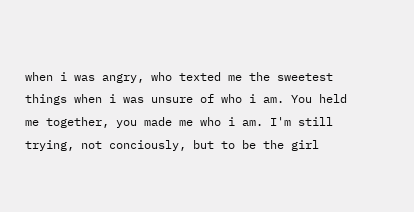when i was angry, who texted me the sweetest things when i was unsure of who i am. You held me together, you made me who i am. I'm still trying, not conciously, but to be the girl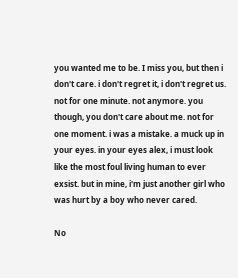you wanted me to be. I miss you, but then i don't care. i don't regret it, i don't regret us. not for one minute. not anymore. you though, you don't care about me. not for one moment. i was a mistake. a muck up in your eyes. in your eyes alex, i must look like the most foul living human to ever exsist. but in mine, i'm just another girl who was hurt by a boy who never cared.

No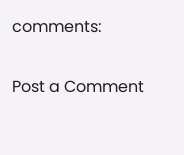comments:

Post a Comment